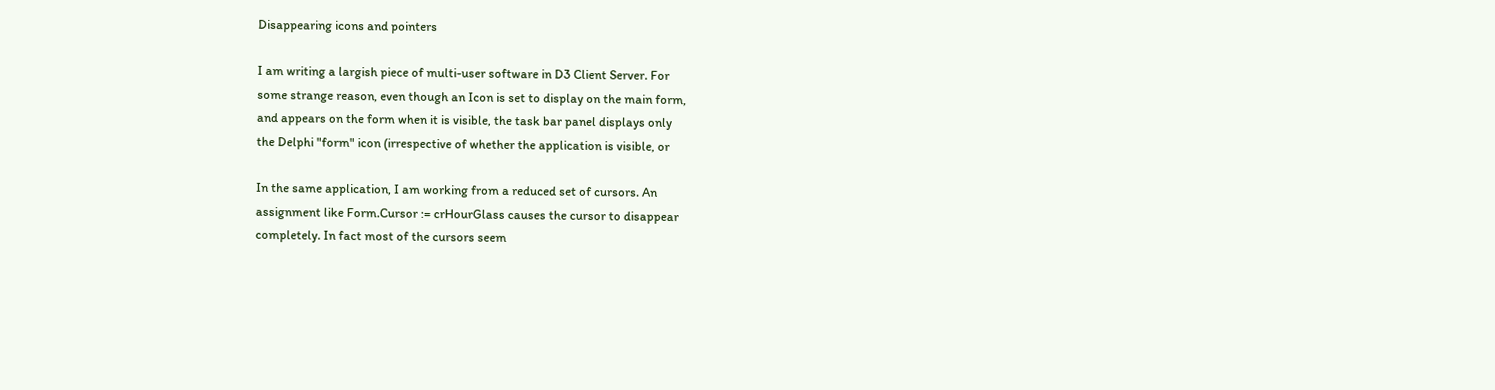Disappearing icons and pointers

I am writing a largish piece of multi-user software in D3 Client Server. For
some strange reason, even though an Icon is set to display on the main form,
and appears on the form when it is visible, the task bar panel displays only
the Delphi "form" icon (irrespective of whether the application is visible, or

In the same application, I am working from a reduced set of cursors. An
assignment like Form.Cursor := crHourGlass causes the cursor to disappear
completely. In fact most of the cursors seem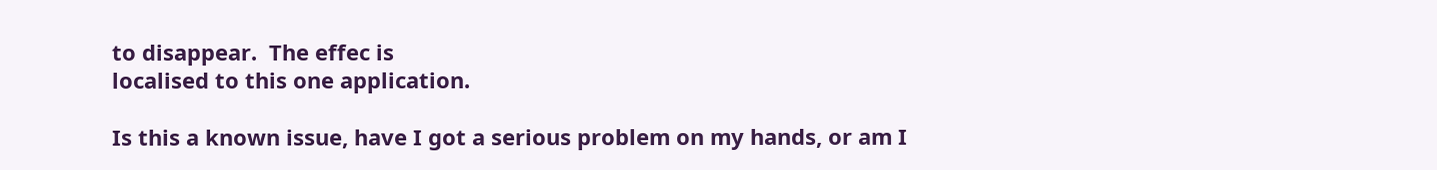to disappear.  The effec is
localised to this one application.

Is this a known issue, have I got a serious problem on my hands, or am I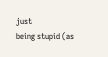just
being stupid (as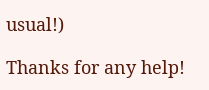usual!)

Thanks for any help!